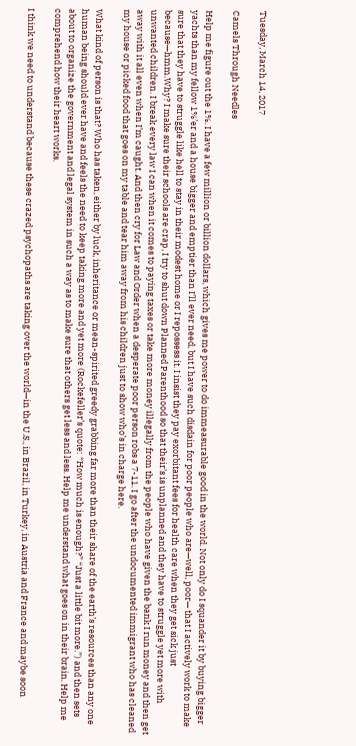Tuesday, March 14, 2017

Camels Through Needles

Help me figure out the 1%. I have a few million or billion dollars, which gives me power to do immeasurable good in the world. Not only do I squander it by buying bigger yachts than my fellow 1%’er and a house bigger and emptier than I’ll ever need, but I have such disdain for poor people who are—well, poor— that I actively work to make sure that they have to struggle like hell to stay in their modest home or I repossess it. I insist they pay exorbitant fees for health care when they get sick just because—hmm.Why? I make sure their schools are crap, I try to shut down Planned Parenthood so that their’s is unplanned and they have to struggle yet more with unwanted children. I break every law I can when it comes to paying taxes or take more money illegally from the people who have given the bank I run money and then get away with it all even when I’m caught. And then cry for Law and Order when a desperate poor person robs a 7-11. I go after the undocumented immigrant who has cleaned my house or picked food that goes on my table and tear him away from his children just to show who’s in charge here.

What kind of person is that? Who has taken, either by luck, inheritance or mean-spirited greedy grabbing far more than their share of the earth’s resources than any one human being should ever have and feels the need to keep taking more and yet more (Rockefeller’s quote: “How much is enough?” “Just a little bit more.”) and then sets about to organize the government and legal system in such a way as to make sure that others get less and less. Help me understand what goes on in their brain. Help me comprehend how their heart works.

I think we need to understand because these crazed psychopaths are taking over the world—in the U.S., in Brazil, in Turkey, in Austria and France and maybe soon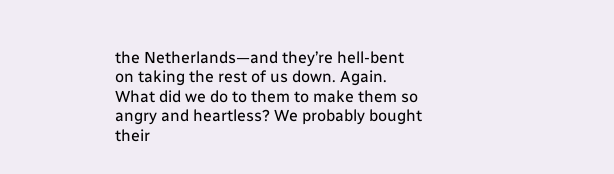the Netherlands—and they’re hell-bent on taking the rest of us down. Again. What did we do to them to make them so angry and heartless? We probably bought their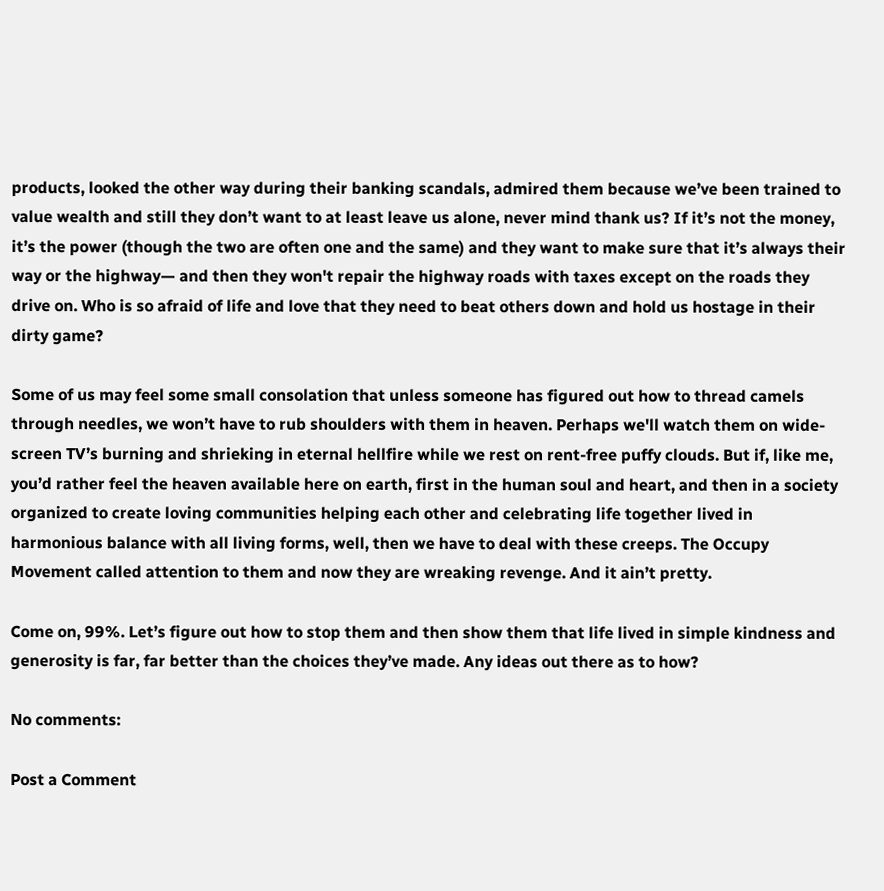products, looked the other way during their banking scandals, admired them because we’ve been trained to value wealth and still they don’t want to at least leave us alone, never mind thank us? If it’s not the money, it’s the power (though the two are often one and the same) and they want to make sure that it’s always their way or the highway— and then they won't repair the highway roads with taxes except on the roads they drive on. Who is so afraid of life and love that they need to beat others down and hold us hostage in their dirty game?

Some of us may feel some small consolation that unless someone has figured out how to thread camels through needles, we won’t have to rub shoulders with them in heaven. Perhaps we'll watch them on wide-screen TV’s burning and shrieking in eternal hellfire while we rest on rent-free puffy clouds. But if, like me, you’d rather feel the heaven available here on earth, first in the human soul and heart, and then in a society organized to create loving communities helping each other and celebrating life together lived in harmonious balance with all living forms, well, then we have to deal with these creeps. The Occupy Movement called attention to them and now they are wreaking revenge. And it ain’t pretty.

Come on, 99%. Let’s figure out how to stop them and then show them that life lived in simple kindness and generosity is far, far better than the choices they’ve made. Any ideas out there as to how?

No comments:

Post a Comment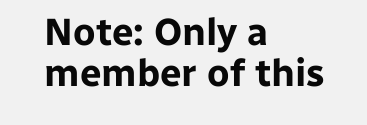Note: Only a member of this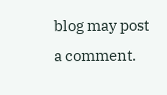blog may post a comment.